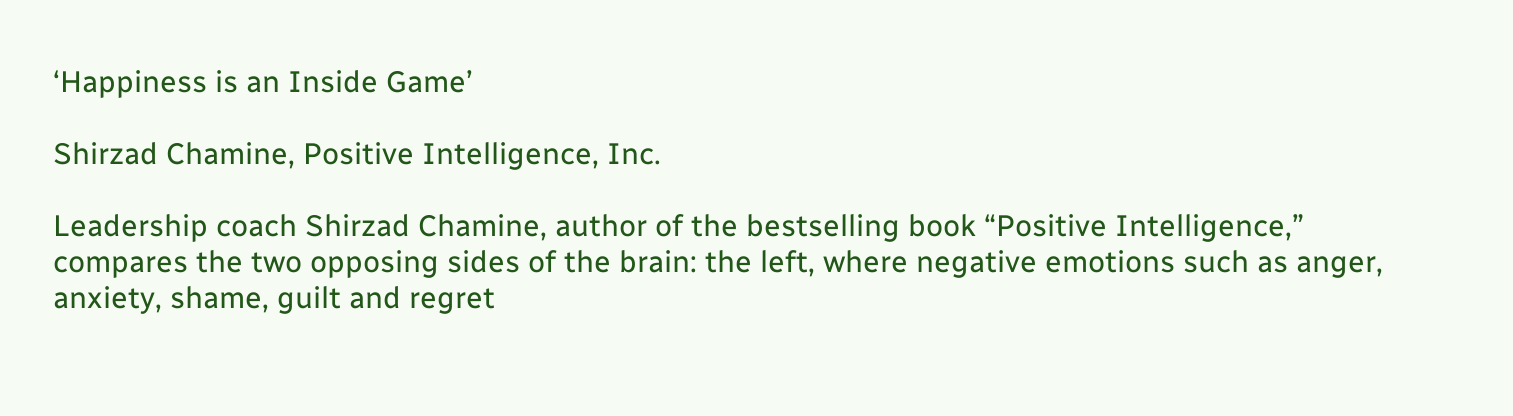‘Happiness is an Inside Game’

Shirzad Chamine, Positive Intelligence, Inc.

Leadership coach Shirzad Chamine, author of the bestselling book “Positive Intelligence,” compares the two opposing sides of the brain: the left, where negative emotions such as anger, anxiety, shame, guilt and regret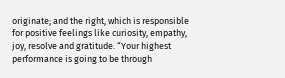originate; and the right, which is responsible for positive feelings like curiosity, empathy, joy, resolve and gratitude. “Your highest performance is going to be through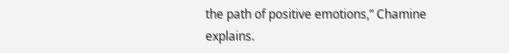the path of positive emotions,” Chamine explains.